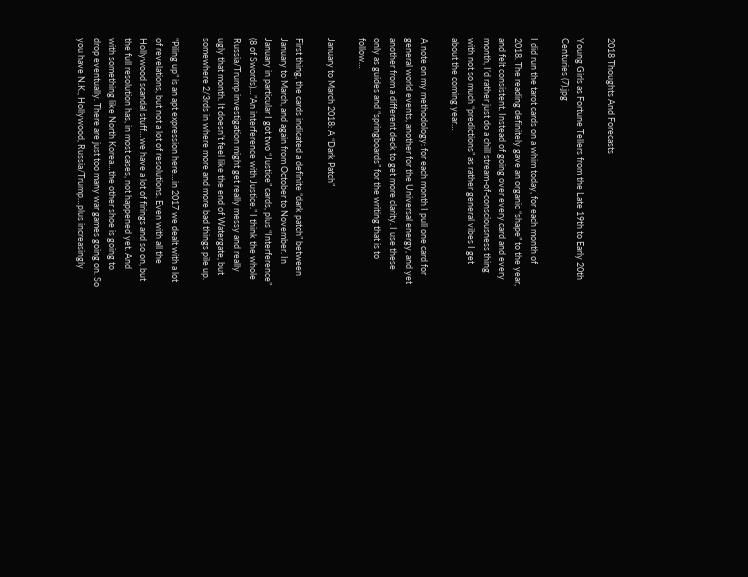2018 Thoughts And Forecasts

Young Girls as Fortune Tellers from the Late 19th to Early 20th Centuries (7).jpg

I did run the tarot cards on a whim today, for each month of 2018. The reading definitely gave an organic “shape” to the year, and felt consistent. Instead of going over every card and every month, I’d rather just do a chill stream-of-consciousness thing with not so much “predictions” as rather general vibes I get about the coming year…

A note on my methodology: for each month I pull one card for general world events, another for the Universal energy, and yet another from a different deck to get more clarity. I use these only as guides and “springboards” for the writing that is to follow…

January to March 2018: A “Dark Patch”

First thing, the cards indicated a definite “dark patch” between January to March, and again from October to November. In January in particular I got two “Justice” cards, plus “Interference” (8 of Swords)…”An interference with Justice.” I think the whole Russia/Trump investigation might get really messy and really ugly that month. It doesn’t feel like the end of Watergate, but somewhere 2/3rds in where more and more bad things pile up.

“Piling up” is an apt expression here…in 2017 we dealt with a lot of revelations, but not a lot of resolutions. Even with all the Hollywood scandal stuff…we have a lot of firings and so on, but the full resolution has, in most cases, not happened yet. And with something like North Korea…the other shoe is going to drop eventually. There are just too many war games going on. So you have N.K., Hollywood, Russia/Trump…plus increasingly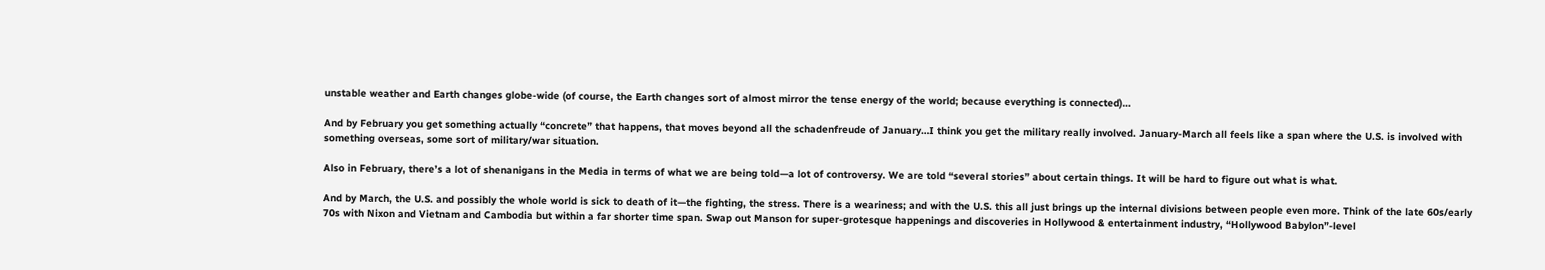unstable weather and Earth changes globe-wide (of course, the Earth changes sort of almost mirror the tense energy of the world; because everything is connected)…

And by February you get something actually “concrete” that happens, that moves beyond all the schadenfreude of January…I think you get the military really involved. January-March all feels like a span where the U.S. is involved with something overseas, some sort of military/war situation.

Also in February, there’s a lot of shenanigans in the Media in terms of what we are being told—a lot of controversy. We are told “several stories” about certain things. It will be hard to figure out what is what.

And by March, the U.S. and possibly the whole world is sick to death of it—the fighting, the stress. There is a weariness; and with the U.S. this all just brings up the internal divisions between people even more. Think of the late 60s/early 70s with Nixon and Vietnam and Cambodia but within a far shorter time span. Swap out Manson for super-grotesque happenings and discoveries in Hollywood & entertainment industry, “Hollywood Babylon”-level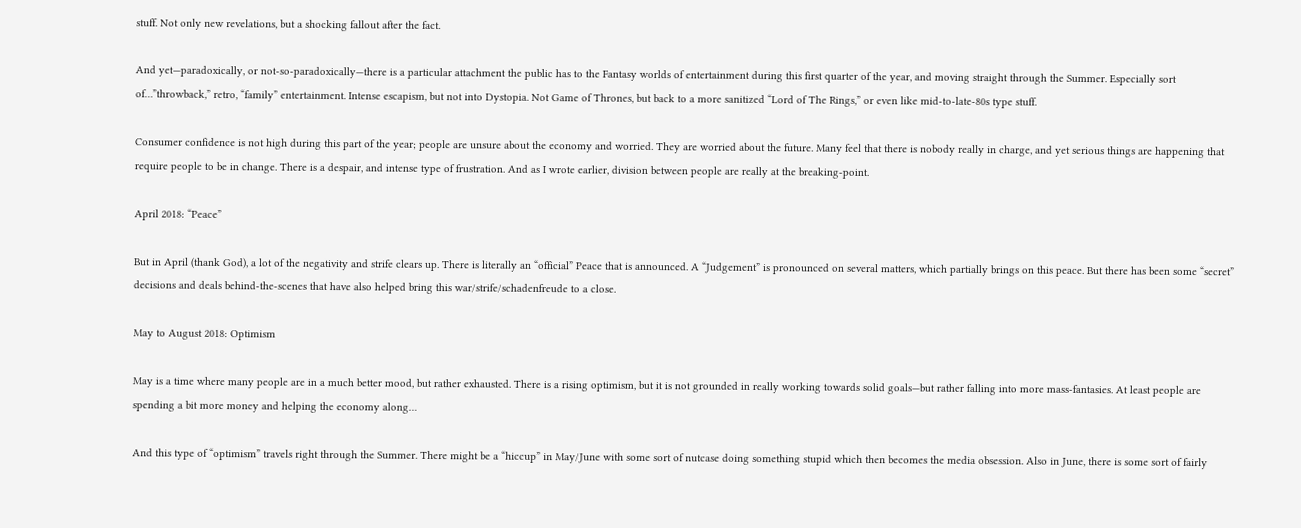stuff. Not only new revelations, but a shocking fallout after the fact.

And yet—paradoxically, or not-so-paradoxically—there is a particular attachment the public has to the Fantasy worlds of entertainment during this first quarter of the year, and moving straight through the Summer. Especially sort of…”throwback,” retro, “family” entertainment. Intense escapism, but not into Dystopia. Not Game of Thrones, but back to a more sanitized “Lord of The Rings,” or even like mid-to-late-80s type stuff.

Consumer confidence is not high during this part of the year; people are unsure about the economy and worried. They are worried about the future. Many feel that there is nobody really in charge, and yet serious things are happening that require people to be in change. There is a despair, and intense type of frustration. And as I wrote earlier, division between people are really at the breaking-point.

April 2018: “Peace”

But in April (thank God), a lot of the negativity and strife clears up. There is literally an “official” Peace that is announced. A “Judgement” is pronounced on several matters, which partially brings on this peace. But there has been some “secret” decisions and deals behind-the-scenes that have also helped bring this war/strife/schadenfreude to a close.

May to August 2018: Optimism

May is a time where many people are in a much better mood, but rather exhausted. There is a rising optimism, but it is not grounded in really working towards solid goals—but rather falling into more mass-fantasies. At least people are spending a bit more money and helping the economy along…

And this type of “optimism” travels right through the Summer. There might be a “hiccup” in May/June with some sort of nutcase doing something stupid which then becomes the media obsession. Also in June, there is some sort of fairly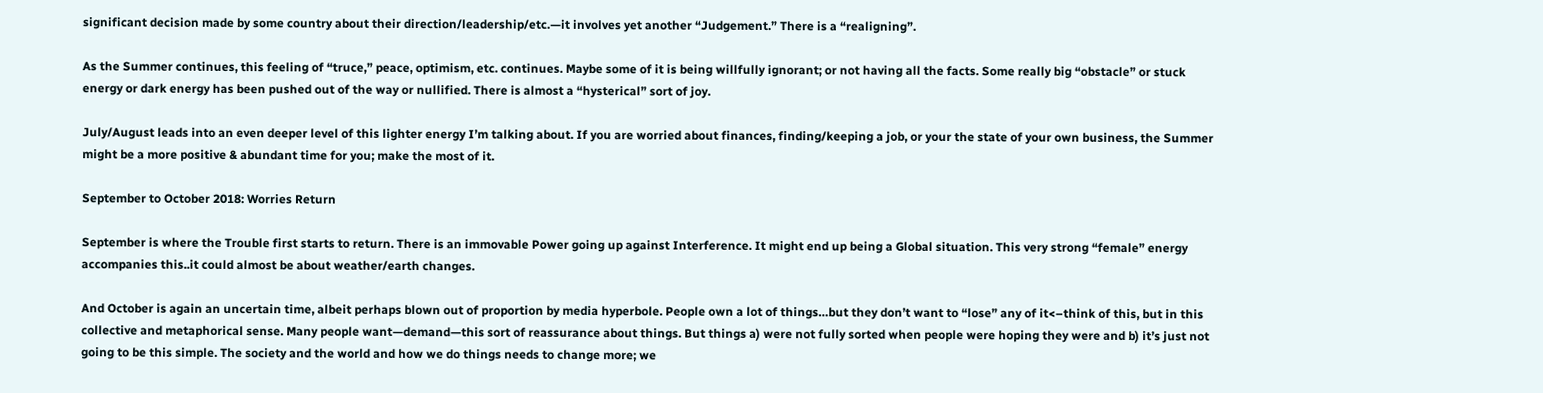significant decision made by some country about their direction/leadership/etc.—it involves yet another “Judgement.” There is a “realigning”.

As the Summer continues, this feeling of “truce,” peace, optimism, etc. continues. Maybe some of it is being willfully ignorant; or not having all the facts. Some really big “obstacle” or stuck energy or dark energy has been pushed out of the way or nullified. There is almost a “hysterical” sort of joy.

July/August leads into an even deeper level of this lighter energy I’m talking about. If you are worried about finances, finding/keeping a job, or your the state of your own business, the Summer might be a more positive & abundant time for you; make the most of it.

September to October 2018: Worries Return

September is where the Trouble first starts to return. There is an immovable Power going up against Interference. It might end up being a Global situation. This very strong “female” energy accompanies this..it could almost be about weather/earth changes.

And October is again an uncertain time, albeit perhaps blown out of proportion by media hyperbole. People own a lot of things…but they don’t want to “lose” any of it<–think of this, but in this collective and metaphorical sense. Many people want—demand—this sort of reassurance about things. But things a) were not fully sorted when people were hoping they were and b) it’s just not going to be this simple. The society and the world and how we do things needs to change more; we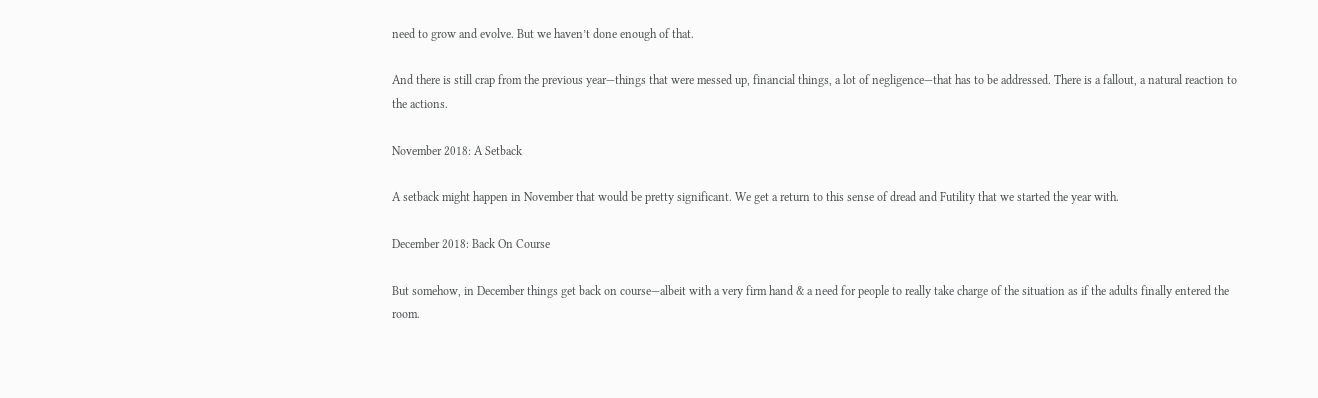need to grow and evolve. But we haven’t done enough of that.

And there is still crap from the previous year—things that were messed up, financial things, a lot of negligence—that has to be addressed. There is a fallout, a natural reaction to the actions.

November 2018: A Setback

A setback might happen in November that would be pretty significant. We get a return to this sense of dread and Futility that we started the year with.

December 2018: Back On Course

But somehow, in December things get back on course—albeit with a very firm hand & a need for people to really take charge of the situation as if the adults finally entered the room.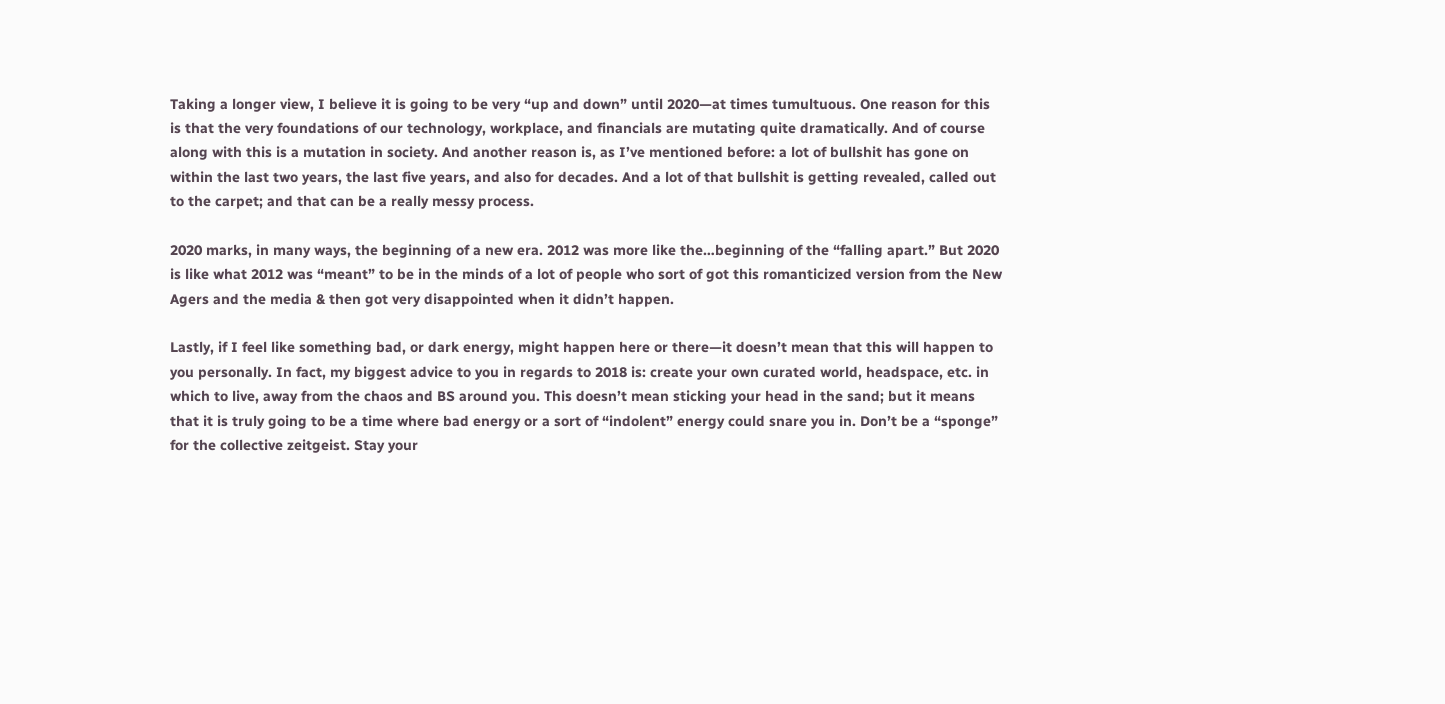Taking a longer view, I believe it is going to be very “up and down” until 2020—at times tumultuous. One reason for this is that the very foundations of our technology, workplace, and financials are mutating quite dramatically. And of course along with this is a mutation in society. And another reason is, as I’ve mentioned before: a lot of bullshit has gone on within the last two years, the last five years, and also for decades. And a lot of that bullshit is getting revealed, called out to the carpet; and that can be a really messy process.

2020 marks, in many ways, the beginning of a new era. 2012 was more like the…beginning of the “falling apart.” But 2020 is like what 2012 was “meant” to be in the minds of a lot of people who sort of got this romanticized version from the New Agers and the media & then got very disappointed when it didn’t happen.

Lastly, if I feel like something bad, or dark energy, might happen here or there—it doesn’t mean that this will happen to you personally. In fact, my biggest advice to you in regards to 2018 is: create your own curated world, headspace, etc. in which to live, away from the chaos and BS around you. This doesn’t mean sticking your head in the sand; but it means that it is truly going to be a time where bad energy or a sort of “indolent” energy could snare you in. Don’t be a “sponge” for the collective zeitgeist. Stay your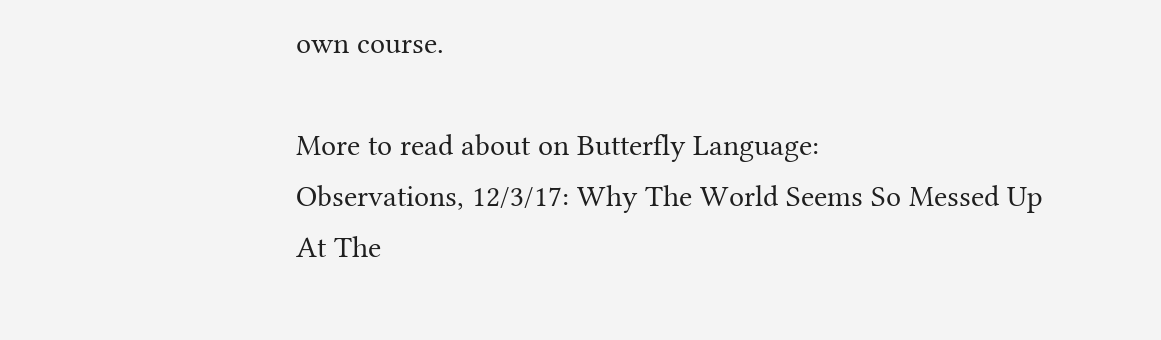own course.

More to read about on Butterfly Language:
Observations, 12/3/17: Why The World Seems So Messed Up At The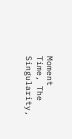Moment
Time, The Singularity,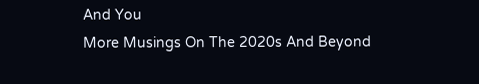And You
More Musings On The 2020s And Beyond